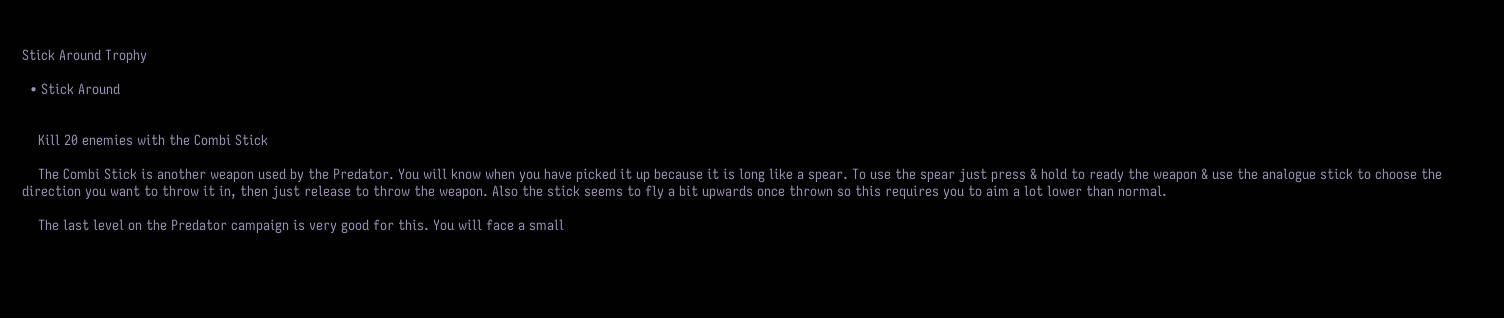Stick Around Trophy

  • Stick Around


    Kill 20 enemies with the Combi Stick

    The Combi Stick is another weapon used by the Predator. You will know when you have picked it up because it is long like a spear. To use the spear just press & hold to ready the weapon & use the analogue stick to choose the direction you want to throw it in, then just release to throw the weapon. Also the stick seems to fly a bit upwards once thrown so this requires you to aim a lot lower than normal.

    The last level on the Predator campaign is very good for this. You will face a small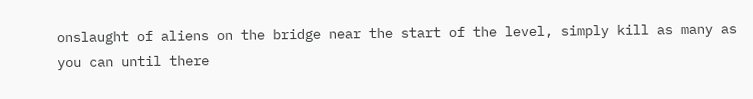onslaught of aliens on the bridge near the start of the level, simply kill as many as you can until there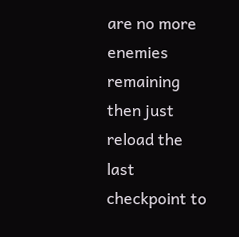are no more enemies remaining then just reload the last checkpoint to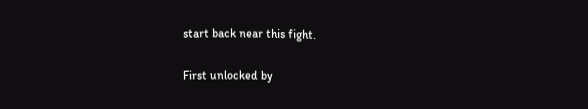start back near this fight.

First unlocked by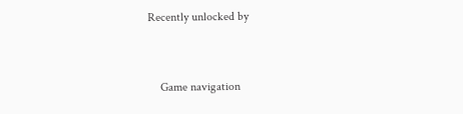Recently unlocked by


    Game navigation